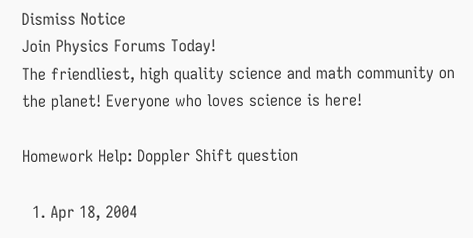Dismiss Notice
Join Physics Forums Today!
The friendliest, high quality science and math community on the planet! Everyone who loves science is here!

Homework Help: Doppler Shift question

  1. Apr 18, 2004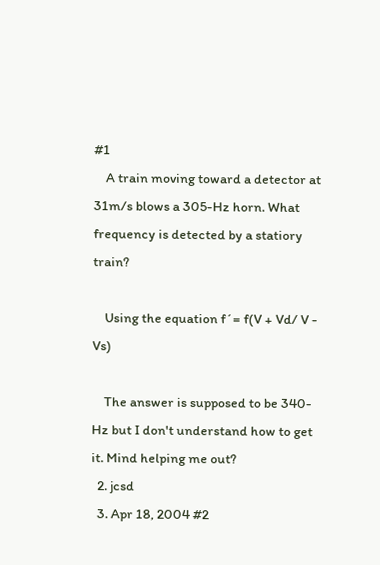#1
    A train moving toward a detector at 31m/s blows a 305-Hz horn. What frequency is detected by a statiory train?

    Using the equation f´= f(V + Vd/ V - Vs)

    The answer is supposed to be 340-Hz but I don't understand how to get it. Mind helping me out?
  2. jcsd
  3. Apr 18, 2004 #2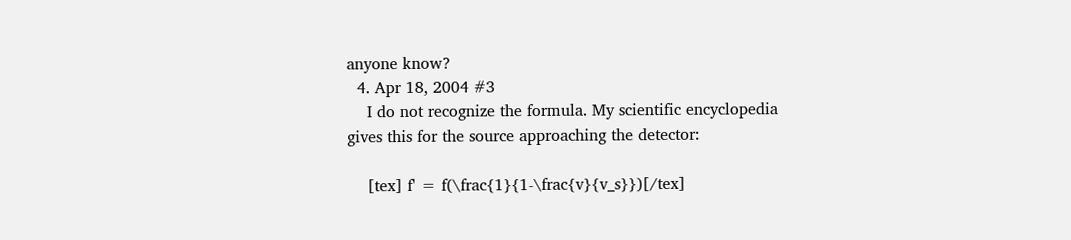anyone know?
  4. Apr 18, 2004 #3
    I do not recognize the formula. My scientific encyclopedia gives this for the source approaching the detector:

    [tex] f' = f(\frac{1}{1-\frac{v}{v_s}})[/tex]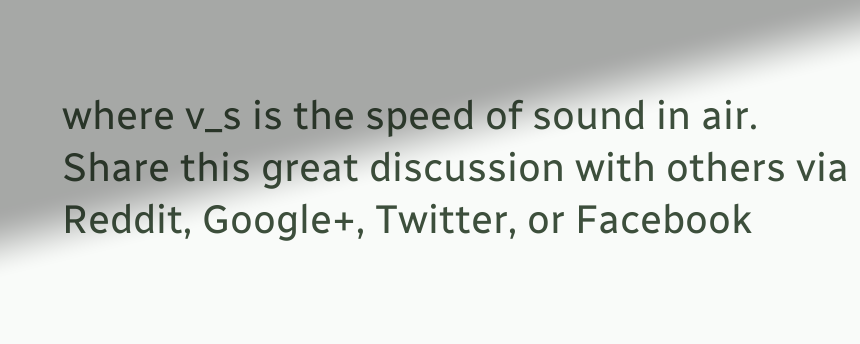where v_s is the speed of sound in air.
Share this great discussion with others via Reddit, Google+, Twitter, or Facebook